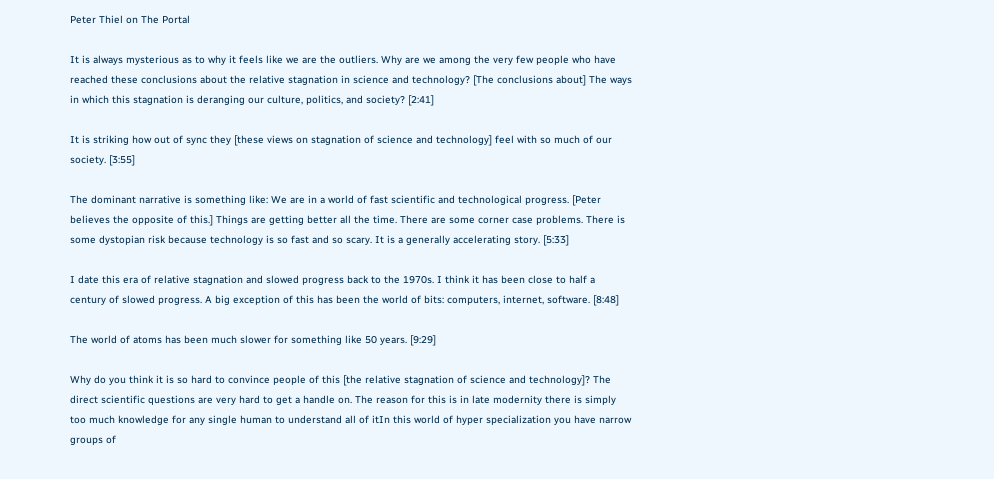Peter Thiel on The Portal

It is always mysterious as to why it feels like we are the outliers. Why are we among the very few people who have reached these conclusions about the relative stagnation in science and technology? [The conclusions about] The ways in which this stagnation is deranging our culture, politics, and society? [2:41]

It is striking how out of sync they [these views on stagnation of science and technology] feel with so much of our society. [3:55]

The dominant narrative is something like: We are in a world of fast scientific and technological progress. [Peter believes the opposite of this.] Things are getting better all the time. There are some corner case problems. There is some dystopian risk because technology is so fast and so scary. It is a generally accelerating story. [5:33]

I date this era of relative stagnation and slowed progress back to the 1970s. I think it has been close to half a century of slowed progress. A big exception of this has been the world of bits: computers, internet, software. [8:48]

The world of atoms has been much slower for something like 50 years. [9:29]

Why do you think it is so hard to convince people of this [the relative stagnation of science and technology]? The direct scientific questions are very hard to get a handle on. The reason for this is in late modernity there is simply too much knowledge for any single human to understand all of itIn this world of hyper specialization you have narrow groups of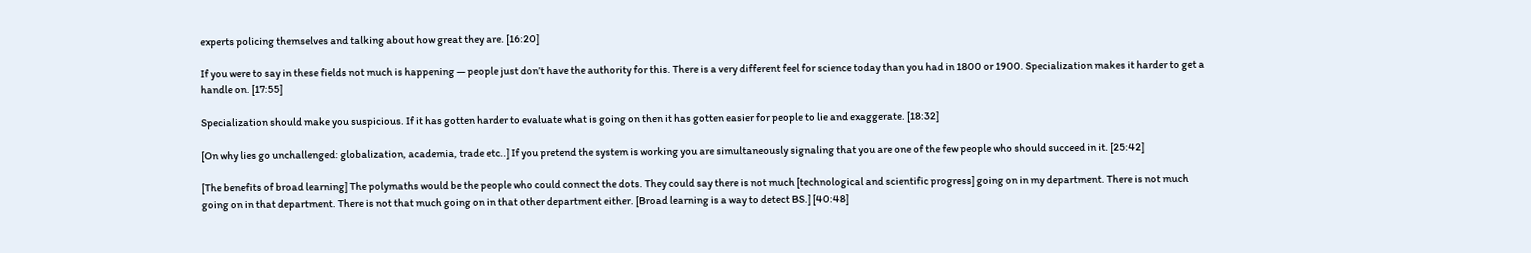experts policing themselves and talking about how great they are. [16:20]

If you were to say in these fields not much is happening — people just don’t have the authority for this. There is a very different feel for science today than you had in 1800 or 1900. Specialization makes it harder to get a handle on. [17:55]

Specialization should make you suspicious. If it has gotten harder to evaluate what is going on then it has gotten easier for people to lie and exaggerate. [18:32]

[On why lies go unchallenged: globalization, academia, trade etc..] If you pretend the system is working you are simultaneously signaling that you are one of the few people who should succeed in it. [25:42]

[The benefits of broad learning] The polymaths would be the people who could connect the dots. They could say there is not much [technological and scientific progress] going on in my department. There is not much going on in that department. There is not that much going on in that other department either. [Broad learning is a way to detect BS.] [40:48]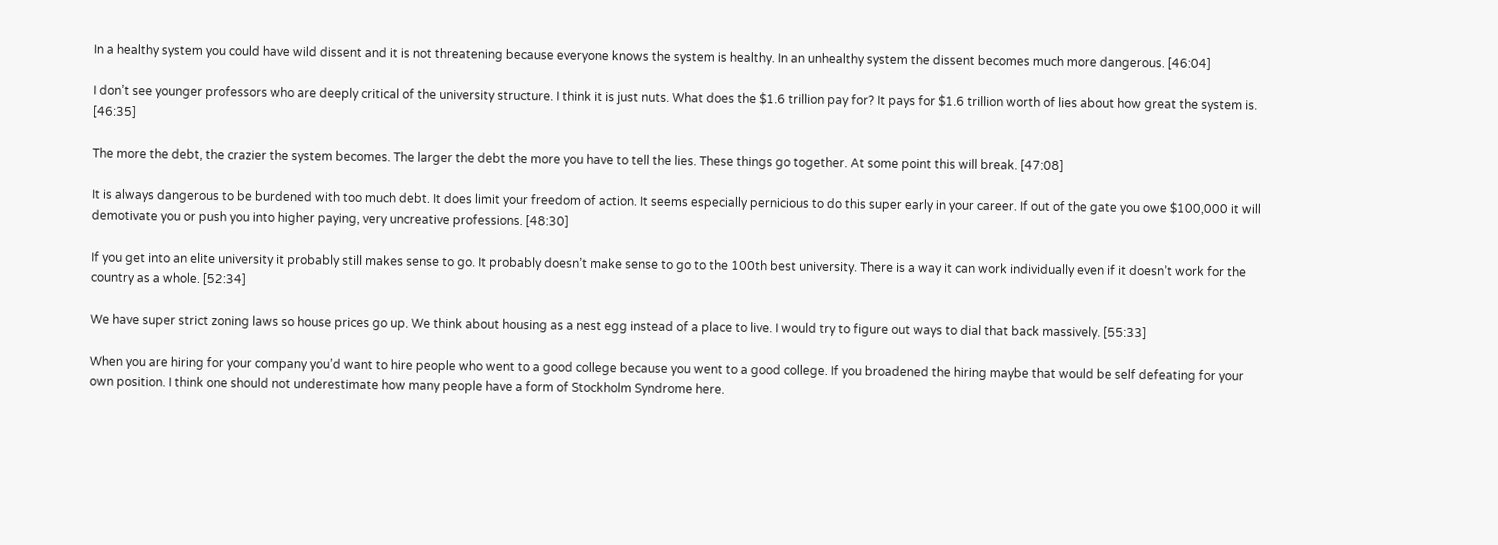In a healthy system you could have wild dissent and it is not threatening because everyone knows the system is healthy. In an unhealthy system the dissent becomes much more dangerous. [46:04]

I don’t see younger professors who are deeply critical of the university structure. I think it is just nuts. What does the $1.6 trillion pay for? It pays for $1.6 trillion worth of lies about how great the system is. [46:35]

The more the debt, the crazier the system becomes. The larger the debt the more you have to tell the lies. These things go together. At some point this will break. [47:08]

It is always dangerous to be burdened with too much debt. It does limit your freedom of action. It seems especially pernicious to do this super early in your career. If out of the gate you owe $100,000 it will demotivate you or push you into higher paying, very uncreative professions. [48:30]

If you get into an elite university it probably still makes sense to go. It probably doesn’t make sense to go to the 100th best university. There is a way it can work individually even if it doesn’t work for the country as a whole. [52:34]

We have super strict zoning laws so house prices go up. We think about housing as a nest egg instead of a place to live. I would try to figure out ways to dial that back massively. [55:33]

When you are hiring for your company you’d want to hire people who went to a good college because you went to a good college. If you broadened the hiring maybe that would be self defeating for your own position. I think one should not underestimate how many people have a form of Stockholm Syndrome here.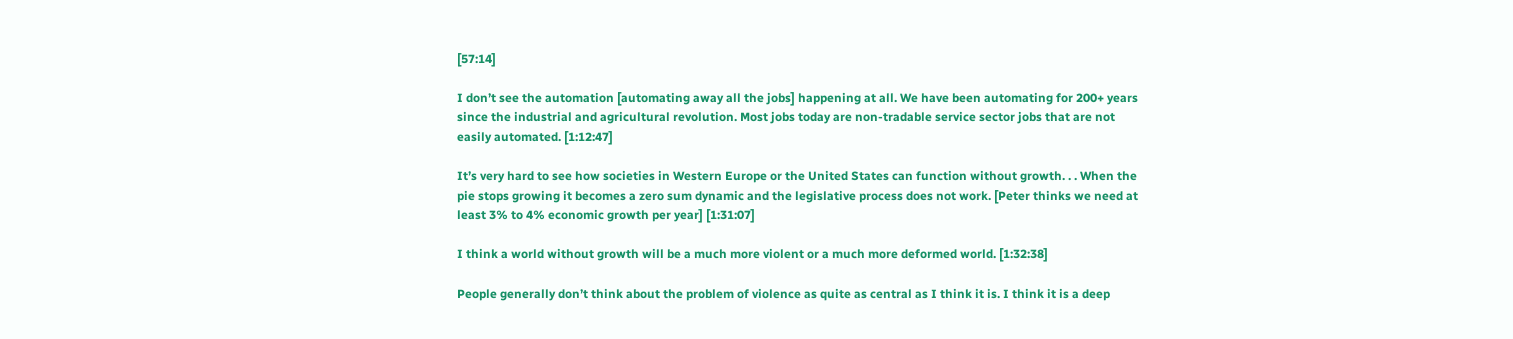[57:14]

I don’t see the automation [automating away all the jobs] happening at all. We have been automating for 200+ years since the industrial and agricultural revolution. Most jobs today are non-tradable service sector jobs that are not easily automated. [1:12:47]

It’s very hard to see how societies in Western Europe or the United States can function without growth. . . When the pie stops growing it becomes a zero sum dynamic and the legislative process does not work. [Peter thinks we need at least 3% to 4% economic growth per year] [1:31:07]

I think a world without growth will be a much more violent or a much more deformed world. [1:32:38]

People generally don’t think about the problem of violence as quite as central as I think it is. I think it is a deep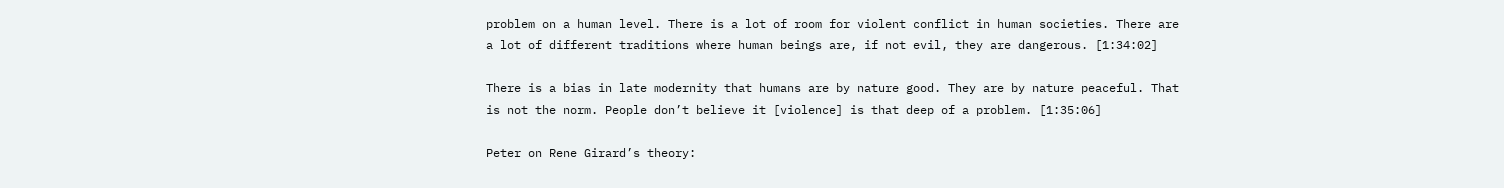problem on a human level. There is a lot of room for violent conflict in human societies. There are a lot of different traditions where human beings are, if not evil, they are dangerous. [1:34:02]

There is a bias in late modernity that humans are by nature good. They are by nature peaceful. That is not the norm. People don’t believe it [violence] is that deep of a problem. [1:35:06]

Peter on Rene Girard’s theory: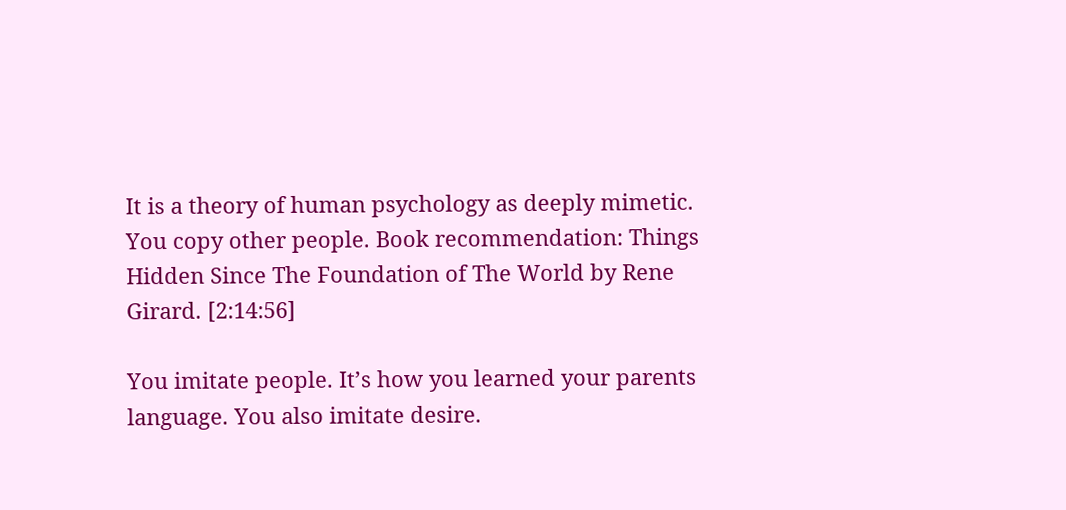It is a theory of human psychology as deeply mimetic. You copy other people. Book recommendation: Things Hidden Since The Foundation of The World by Rene Girard. [2:14:56]

You imitate people. It’s how you learned your parents language. You also imitate desire.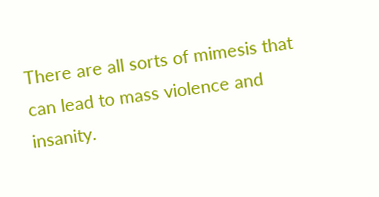There are all sorts of mimesis that can lead to mass violence and insanity.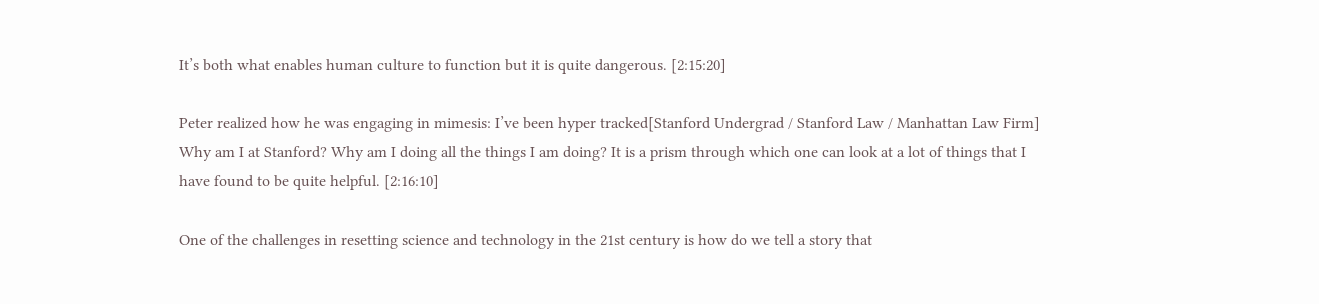It’s both what enables human culture to function but it is quite dangerous. [2:15:20]

Peter realized how he was engaging in mimesis: I’ve been hyper tracked[Stanford Undergrad / Stanford Law / Manhattan Law Firm] Why am I at Stanford? Why am I doing all the things I am doing? It is a prism through which one can look at a lot of things that I have found to be quite helpful. [2:16:10]

One of the challenges in resetting science and technology in the 21st century is how do we tell a story that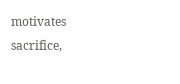motivates sacrifice,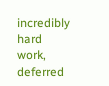incredibly hard work, deferred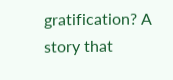gratification? A story that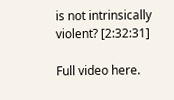is not intrinsically violent? [2:32:31]

Full video here.